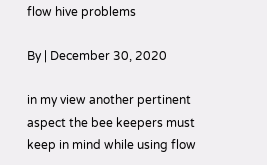flow hive problems

By | December 30, 2020

in my view another pertinent aspect the bee keepers must keep in mind while using flow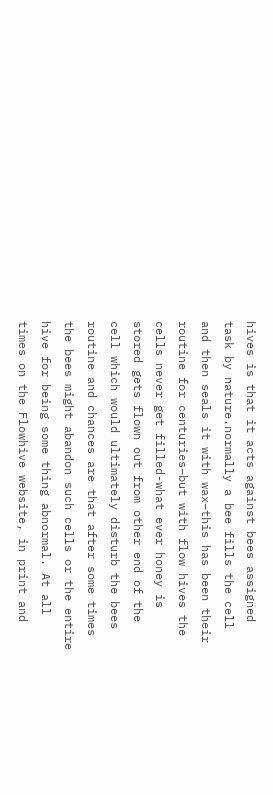hives is that it acts against bees assigned task by nature.normally a bee fills the cell and then seals it with wax–this has been their routine for centuries–but with flow hives the cells never get filled-what ever honey is stored gets flown out from other end of the cell which would ultimately disturb the bees routine and chances are that after some times the bees might abandon such cells or the entire hive for being some thing abnormal. At all times on the Flowhive website, in print and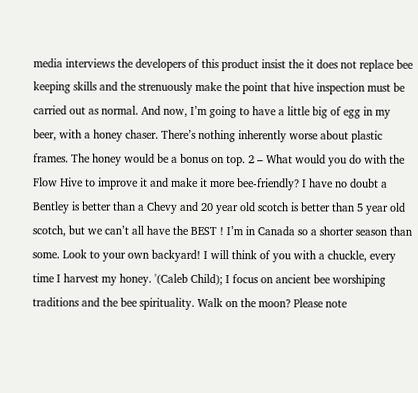media interviews the developers of this product insist the it does not replace bee keeping skills and the strenuously make the point that hive inspection must be carried out as normal. And now, I’m going to have a little big of egg in my beer, with a honey chaser. There’s nothing inherently worse about plastic frames. The honey would be a bonus on top. 2 – What would you do with the Flow Hive to improve it and make it more bee-friendly? I have no doubt a Bentley is better than a Chevy and 20 year old scotch is better than 5 year old scotch, but we can’t all have the BEST ! I’m in Canada so a shorter season than some. Look to your own backyard! I will think of you with a chuckle, every time I harvest my honey. '(Caleb Child); I focus on ancient bee worshiping traditions and the bee spirituality. Walk on the moon? Please note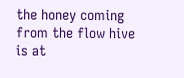the honey coming from the flow hive is at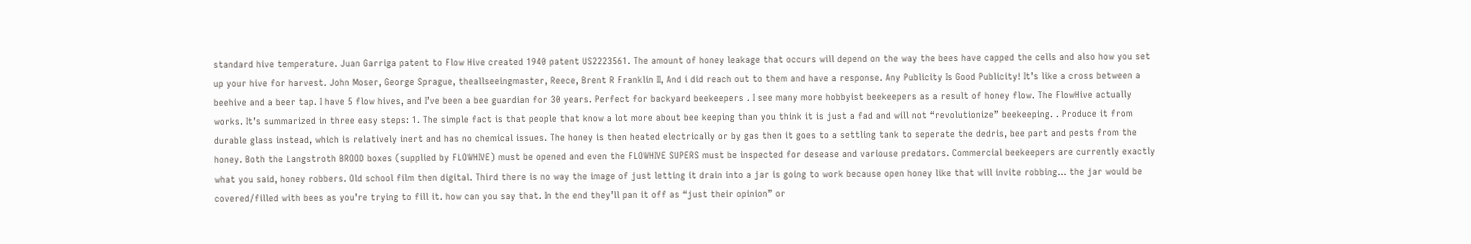standard hive temperature. Juan Garriga patent to Flow Hive created 1940 patent US2223561. The amount of honey leakage that occurs will depend on the way the bees have capped the cells and also how you set up your hive for harvest. John Moser, George Sprague, theallseeingmaster, Reece, Brent R Franklin II, And i did reach out to them and have a response. Any Publicity Is Good Publicity! It’s like a cross between a beehive and a beer tap. I have 5 flow hives, and I’ve been a bee guardian for 30 years. Perfect for backyard beekeepers . I see many more hobbyist beekeepers as a result of honey flow. The FlowHive actually works. It’s summarized in three easy steps: 1. The simple fact is that people that know a lot more about bee keeping than you think it is just a fad and will not “revolutionize” beekeeping. . Produce it from durable glass instead, which is relatively inert and has no chemical issues. The honey is then heated electrically or by gas then it goes to a settling tank to seperate the dedris, bee part and pests from the honey. Both the Langstroth BROOD boxes (supplied by FLOWHIVE) must be opened and even the FLOWHIVE SUPERS must be inspected for desease and variouse predators. Commercial beekeepers are currently exactly what you said, honey robbers. Old school film then digital. Third there is no way the image of just letting it drain into a jar is going to work because open honey like that will invite robbing… the jar would be covered/filled with bees as you’re trying to fill it. how can you say that. In the end they’ll pan it off as “just their opinion” or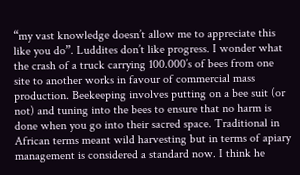“my vast knowledge doesn’t allow me to appreciate this like you do”. Luddites don’t like progress. I wonder what the crash of a truck carrying 100.000’s of bees from one site to another works in favour of commercial mass production. Beekeeping involves putting on a bee suit (or not) and tuning into the bees to ensure that no harm is done when you go into their sacred space. Traditional in African terms meant wild harvesting but in terms of apiary management is considered a standard now. I think he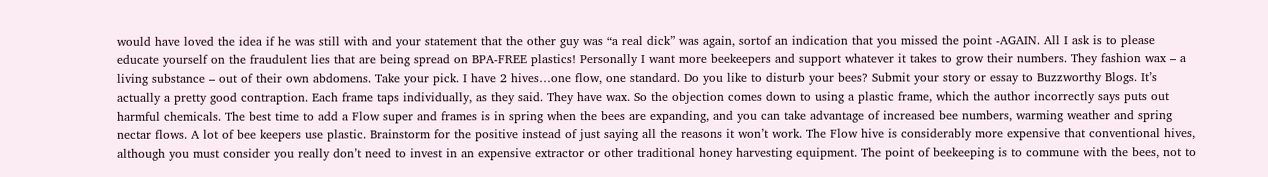would have loved the idea if he was still with and your statement that the other guy was “a real dick” was again, sortof an indication that you missed the point -AGAIN. All I ask is to please educate yourself on the fraudulent lies that are being spread on BPA-FREE plastics! Personally I want more beekeepers and support whatever it takes to grow their numbers. They fashion wax – a living substance – out of their own abdomens. Take your pick. I have 2 hives…one flow, one standard. Do you like to disturb your bees? Submit your story or essay to Buzzworthy Blogs. It’s actually a pretty good contraption. Each frame taps individually, as they said. They have wax. So the objection comes down to using a plastic frame, which the author incorrectly says puts out harmful chemicals. The best time to add a Flow super and frames is in spring when the bees are expanding, and you can take advantage of increased bee numbers, warming weather and spring nectar flows. A lot of bee keepers use plastic. Brainstorm for the positive instead of just saying all the reasons it won’t work. The Flow hive is considerably more expensive that conventional hives, although you must consider you really don’t need to invest in an expensive extractor or other traditional honey harvesting equipment. The point of beekeeping is to commune with the bees, not to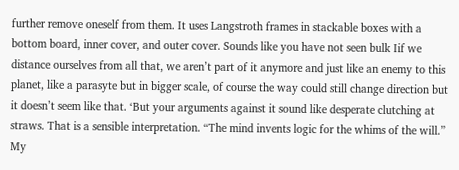further remove oneself from them. It uses Langstroth frames in stackable boxes with a bottom board, inner cover, and outer cover. Sounds like you have not seen bulk Iif we distance ourselves from all that, we aren’t part of it anymore and just like an enemy to this planet, like a parasyte but in bigger scale, of course the way could still change direction but it doesn’t seem like that. ‘But your arguments against it sound like desperate clutching at straws. That is a sensible interpretation. “The mind invents logic for the whims of the will.” My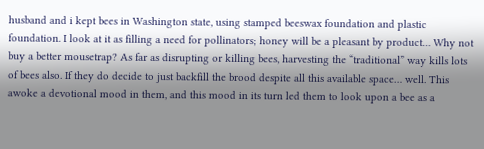husband and i kept bees in Washington state, using stamped beeswax foundation and plastic foundation. I look at it as filling a need for pollinators; honey will be a pleasant by product… Why not buy a better mousetrap? As far as disrupting or killing bees, harvesting the “traditional” way kills lots of bees also. If they do decide to just backfill the brood despite all this available space… well. This awoke a devotional mood in them, and this mood in its turn led them to look upon a bee as a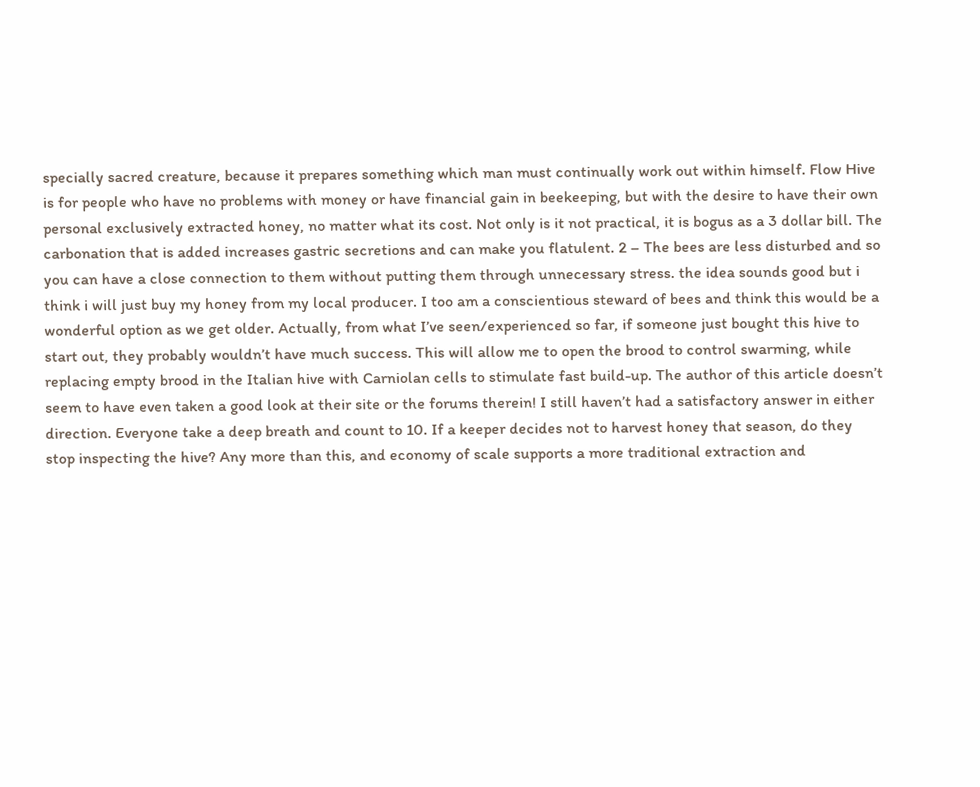specially sacred creature, because it prepares something which man must continually work out within himself. Flow Hive is for people who have no problems with money or have financial gain in beekeeping, but with the desire to have their own personal exclusively extracted honey, no matter what its cost. Not only is it not practical, it is bogus as a 3 dollar bill. The carbonation that is added increases gastric secretions and can make you flatulent. 2 – The bees are less disturbed and so you can have a close connection to them without putting them through unnecessary stress. the idea sounds good but i think i will just buy my honey from my local producer. I too am a conscientious steward of bees and think this would be a wonderful option as we get older. Actually, from what I’ve seen/experienced so far, if someone just bought this hive to start out, they probably wouldn’t have much success. This will allow me to open the brood to control swarming, while replacing empty brood in the Italian hive with Carniolan cells to stimulate fast build-up. The author of this article doesn’t seem to have even taken a good look at their site or the forums therein! I still haven’t had a satisfactory answer in either direction. Everyone take a deep breath and count to 10. If a keeper decides not to harvest honey that season, do they stop inspecting the hive? Any more than this, and economy of scale supports a more traditional extraction and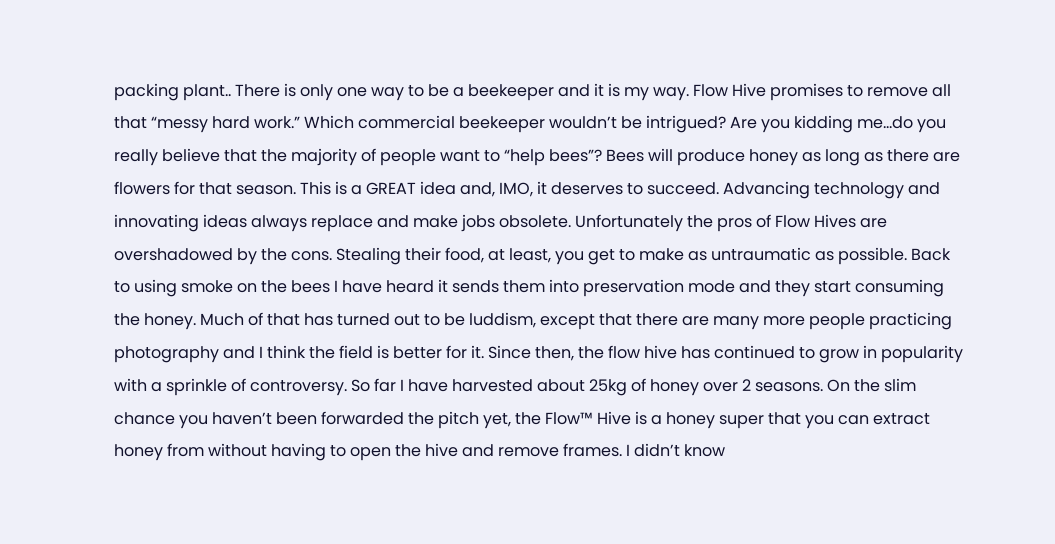packing plant.. There is only one way to be a beekeeper and it is my way. Flow Hive promises to remove all that “messy hard work.” Which commercial beekeeper wouldn’t be intrigued? Are you kidding me…do you really believe that the majority of people want to “help bees”? Bees will produce honey as long as there are flowers for that season. This is a GREAT idea and, IMO, it deserves to succeed. Advancing technology and innovating ideas always replace and make jobs obsolete. Unfortunately the pros of Flow Hives are overshadowed by the cons. Stealing their food, at least, you get to make as untraumatic as possible. Back to using smoke on the bees I have heard it sends them into preservation mode and they start consuming the honey. Much of that has turned out to be luddism, except that there are many more people practicing photography and I think the field is better for it. Since then, the flow hive has continued to grow in popularity with a sprinkle of controversy. So far I have harvested about 25kg of honey over 2 seasons. On the slim chance you haven’t been forwarded the pitch yet, the Flow™ Hive is a honey super that you can extract honey from without having to open the hive and remove frames. I didn’t know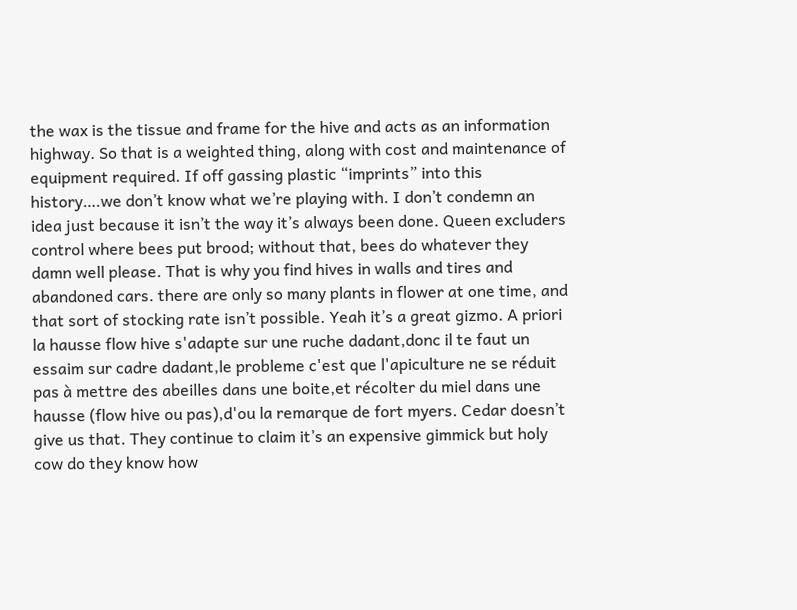the wax is the tissue and frame for the hive and acts as an information highway. So that is a weighted thing, along with cost and maintenance of equipment required. If off gassing plastic “imprints” into this history….we don’t know what we’re playing with. I don’t condemn an idea just because it isn’t the way it’s always been done. Queen excluders control where bees put brood; without that, bees do whatever they damn well please. That is why you find hives in walls and tires and abandoned cars. there are only so many plants in flower at one time, and that sort of stocking rate isn’t possible. Yeah it’s a great gizmo. A priori la hausse flow hive s'adapte sur une ruche dadant,donc il te faut un essaim sur cadre dadant,le probleme c'est que l'apiculture ne se réduit pas à mettre des abeilles dans une boite,et récolter du miel dans une hausse (flow hive ou pas),d'ou la remarque de fort myers. Cedar doesn’t give us that. They continue to claim it’s an expensive gimmick but holy cow do they know how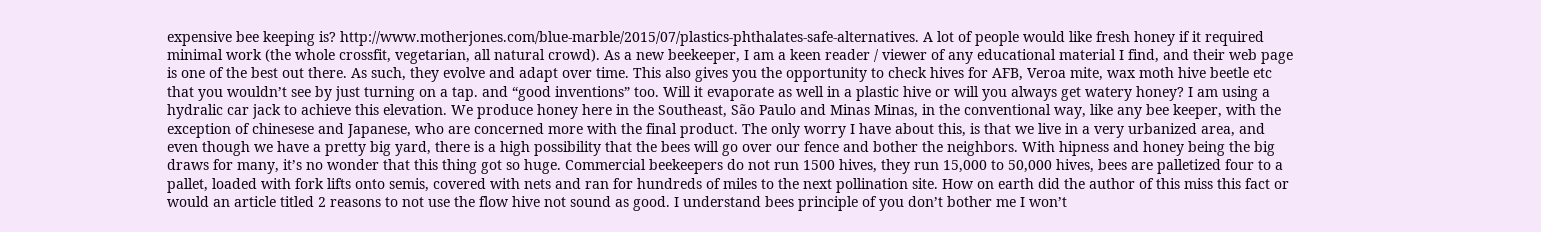expensive bee keeping is? http://www.motherjones.com/blue-marble/2015/07/plastics-phthalates-safe-alternatives. A lot of people would like fresh honey if it required minimal work (the whole crossfit, vegetarian, all natural crowd). As a new beekeeper, I am a keen reader / viewer of any educational material I find, and their web page is one of the best out there. As such, they evolve and adapt over time. This also gives you the opportunity to check hives for AFB, Veroa mite, wax moth hive beetle etc that you wouldn’t see by just turning on a tap. and “good inventions” too. Will it evaporate as well in a plastic hive or will you always get watery honey? I am using a hydralic car jack to achieve this elevation. We produce honey here in the Southeast, São Paulo and Minas Minas, in the conventional way, like any bee keeper, with the exception of chinesese and Japanese, who are concerned more with the final product. The only worry I have about this, is that we live in a very urbanized area, and even though we have a pretty big yard, there is a high possibility that the bees will go over our fence and bother the neighbors. With hipness and honey being the big draws for many, it’s no wonder that this thing got so huge. Commercial beekeepers do not run 1500 hives, they run 15,000 to 50,000 hives, bees are palletized four to a pallet, loaded with fork lifts onto semis, covered with nets and ran for hundreds of miles to the next pollination site. How on earth did the author of this miss this fact or would an article titled 2 reasons to not use the flow hive not sound as good. I understand bees principle of you don’t bother me I won’t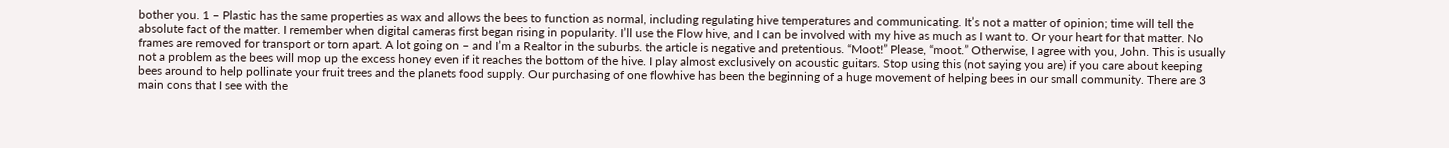bother you. 1 – Plastic has the same properties as wax and allows the bees to function as normal, including regulating hive temperatures and communicating. It’s not a matter of opinion; time will tell the absolute fact of the matter. I remember when digital cameras first began rising in popularity. I’ll use the Flow hive, and I can be involved with my hive as much as I want to. Or your heart for that matter. No frames are removed for transport or torn apart. A lot going on – and I’m a Realtor in the suburbs. the article is negative and pretentious. “Moot!” Please, “moot.” Otherwise, I agree with you, John. This is usually not a problem as the bees will mop up the excess honey even if it reaches the bottom of the hive. I play almost exclusively on acoustic guitars. Stop using this (not saying you are) if you care about keeping bees around to help pollinate your fruit trees and the planets food supply. Our purchasing of one flowhive has been the beginning of a huge movement of helping bees in our small community. There are 3 main cons that I see with the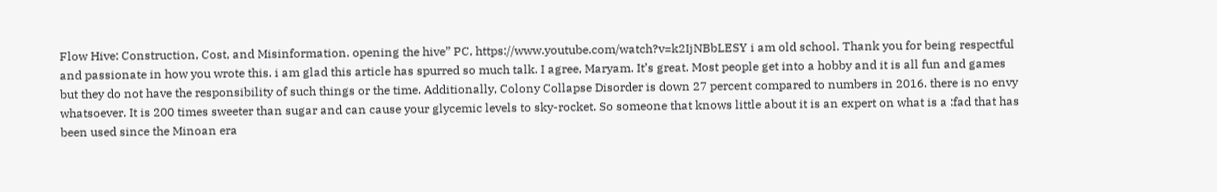Flow Hive: Construction, Cost, and Misinformation. opening the hive” PC, https://www.youtube.com/watch?v=k2IjNBbLESY i am old school. Thank you for being respectful and passionate in how you wrote this. i am glad this article has spurred so much talk. I agree, Maryam. It’s great. Most people get into a hobby and it is all fun and games but they do not have the responsibility of such things or the time. Additionally, Colony Collapse Disorder is down 27 percent compared to numbers in 2016. there is no envy whatsoever. It is 200 times sweeter than sugar and can cause your glycemic levels to sky-rocket. So someone that knows little about it is an expert on what is a :fad that has been used since the Minoan era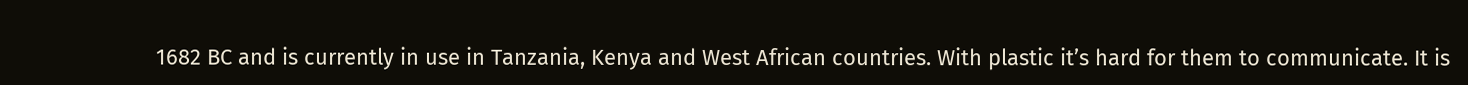1682 BC and is currently in use in Tanzania, Kenya and West African countries. With plastic it’s hard for them to communicate. It is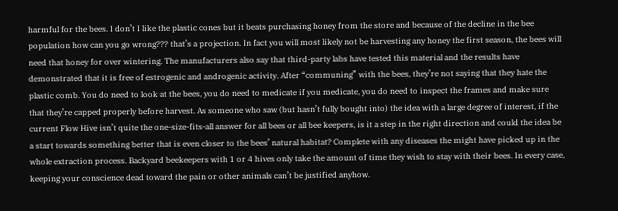harmful for the bees. I don’t I like the plastic cones but it beats purchasing honey from the store and because of the decline in the bee population how can you go wrong??? that’s a projection. In fact you will most likely not be harvesting any honey the first season, the bees will need that honey for over wintering. The manufacturers also say that third-party labs have tested this material and the results have demonstrated that it is free of estrogenic and androgenic activity. After “communing” with the bees, they’re not saying that they hate the plastic comb. You do need to look at the bees, you do need to medicate if you medicate, you do need to inspect the frames and make sure that they’re capped properly before harvest. As someone who saw (but hasn’t fully bought into) the idea with a large degree of interest, if the current Flow Hive isn’t quite the one-size-fits-all answer for all bees or all bee keepers, is it a step in the right direction and could the idea be a start towards something better that is even closer to the bees’ natural habitat? Complete with any diseases the might have picked up in the whole extraction process. Backyard beekeepers with 1 or 4 hives only take the amount of time they wish to stay with their bees. In every case, keeping your conscience dead toward the pain or other animals can’t be justified anyhow.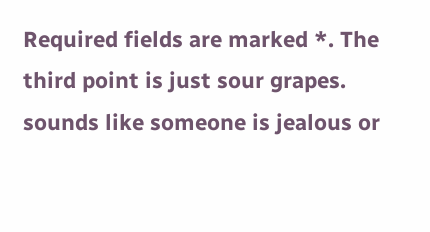Required fields are marked *. The third point is just sour grapes. sounds like someone is jealous or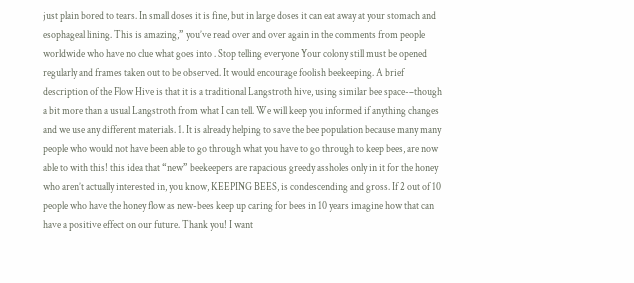just plain bored to tears. In small doses it is fine, but in large doses it can eat away at your stomach and esophageal lining. This is amazing,” you’ve read over and over again in the comments from people worldwide who have no clue what goes into . Stop telling everyone Your colony still must be opened regularly and frames taken out to be observed. It would encourage foolish beekeeping. A brief description of the Flow Hive is that it is a traditional Langstroth hive, using similar bee space-–though a bit more than a usual Langstroth from what I can tell. We will keep you informed if anything changes and we use any different materials. 1. It is already helping to save the bee population because many many people who would not have been able to go through what you have to go through to keep bees, are now able to with this! this idea that “new” beekeepers are rapacious greedy assholes only in it for the honey who aren’t actually interested in, you know, KEEPING BEES, is condescending and gross. If 2 out of 10 people who have the honey flow as new-bees keep up caring for bees in 10 years imagine how that can have a positive effect on our future. Thank you! I want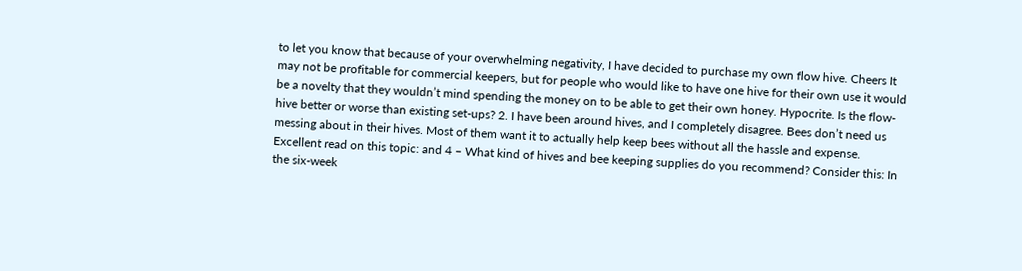to let you know that because of your overwhelming negativity, I have decided to purchase my own flow hive. Cheers It may not be profitable for commercial keepers, but for people who would like to have one hive for their own use it would be a novelty that they wouldn’t mind spending the money on to be able to get their own honey. Hypocrite. Is the flow-hive better or worse than existing set-ups? 2. I have been around hives, and I completely disagree. Bees don’t need us messing about in their hives. Most of them want it to actually help keep bees without all the hassle and expense. Excellent read on this topic: and 4 – What kind of hives and bee keeping supplies do you recommend? Consider this: In the six-week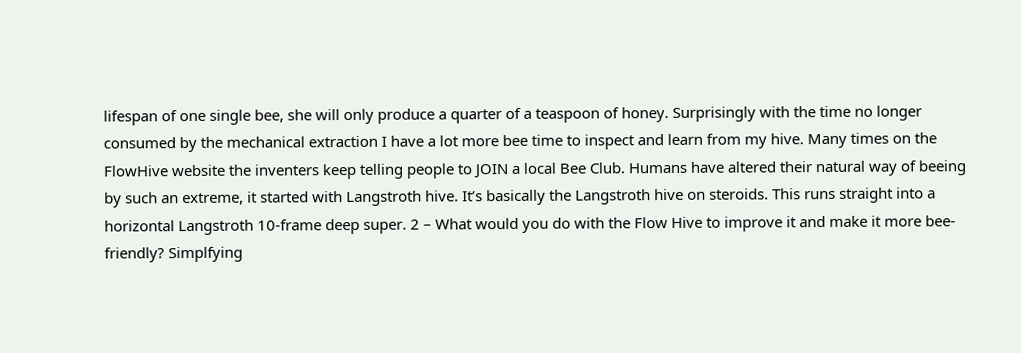lifespan of one single bee, she will only produce a quarter of a teaspoon of honey. Surprisingly with the time no longer consumed by the mechanical extraction I have a lot more bee time to inspect and learn from my hive. Many times on the FlowHive website the inventers keep telling people to JOIN a local Bee Club. Humans have altered their natural way of beeing by such an extreme, it started with Langstroth hive. It’s basically the Langstroth hive on steroids. This runs straight into a horizontal Langstroth 10-frame deep super. 2 – What would you do with the Flow Hive to improve it and make it more bee-friendly? Simplfying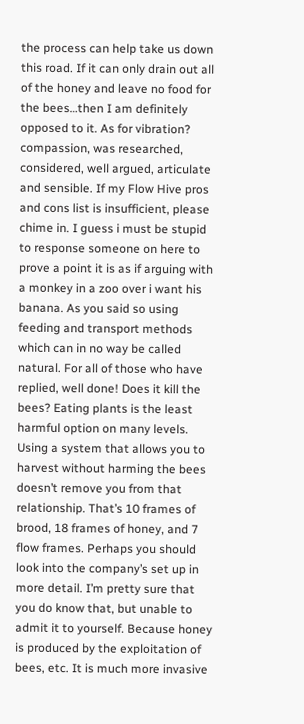the process can help take us down this road. If it can only drain out all of the honey and leave no food for the bees…then I am definitely opposed to it. As for vibration? compassion, was researched, considered, well argued, articulate and sensible. If my Flow Hive pros and cons list is insufficient, please chime in. I guess i must be stupid to response someone on here to prove a point it is as if arguing with a monkey in a zoo over i want his banana. As you said so using feeding and transport methods which can in no way be called natural. For all of those who have replied, well done! Does it kill the bees? Eating plants is the least harmful option on many levels. Using a system that allows you to harvest without harming the bees doesn’t remove you from that relationship. That’s 10 frames of brood, 18 frames of honey, and 7 flow frames. Perhaps you should look into the company’s set up in more detail. I’m pretty sure that you do know that, but unable to admit it to yourself. Because honey is produced by the exploitation of bees, etc. It is much more invasive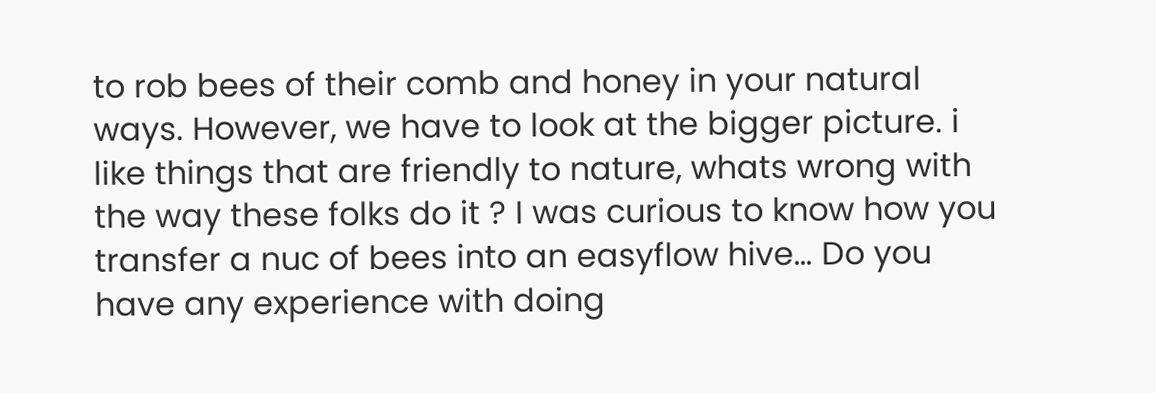to rob bees of their comb and honey in your natural ways. However, we have to look at the bigger picture. i like things that are friendly to nature, whats wrong with the way these folks do it ? I was curious to know how you transfer a nuc of bees into an easyflow hive… Do you have any experience with doing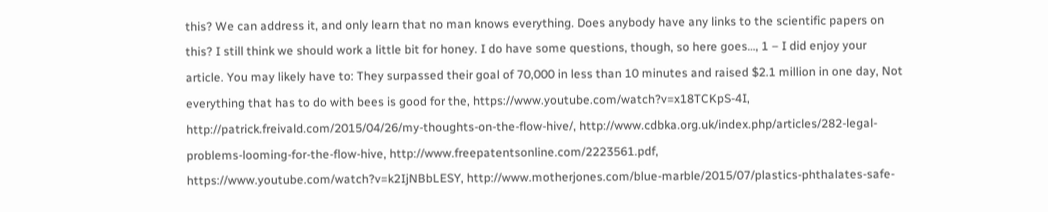this? We can address it, and only learn that no man knows everything. Does anybody have any links to the scientific papers on this? I still think we should work a little bit for honey. I do have some questions, though, so here goes…, 1 – I did enjoy your article. You may likely have to: They surpassed their goal of 70,000 in less than 10 minutes and raised $2.1 million in one day, Not everything that has to do with bees is good for the, https://www.youtube.com/watch?v=x18TCKpS-4I, http://patrick.freivald.com/2015/04/26/my-thoughts-on-the-flow-hive/, http://www.cdbka.org.uk/index.php/articles/282-legal-problems-looming-for-the-flow-hive, http://www.freepatentsonline.com/2223561.pdf, https://www.youtube.com/watch?v=k2IjNBbLESY, http://www.motherjones.com/blue-marble/2015/07/plastics-phthalates-safe-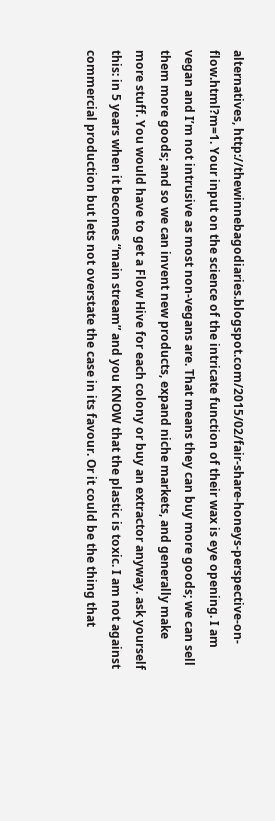alternatives, http://thewinnebagodiaries.blogspot.com/2015/02/fair-share-honeys-perspective-on-flow.html?m=1. Your input on the science of the intricate function of their wax is eye opening. I am vegan and I’m not intrusive as most non-vegans are. That means they can buy more goods; we can sell them more goods; and so we can invent new products, expand niche markets, and generally make more stuff. You would have to get a Flow Hive for each colony or buy an extractor anyway. ask yourself this: in 5 years when it becomes “main stream” and you KNOW that the plastic is toxic. I am not against commercial production but lets not overstate the case in its favour. Or it could be the thing that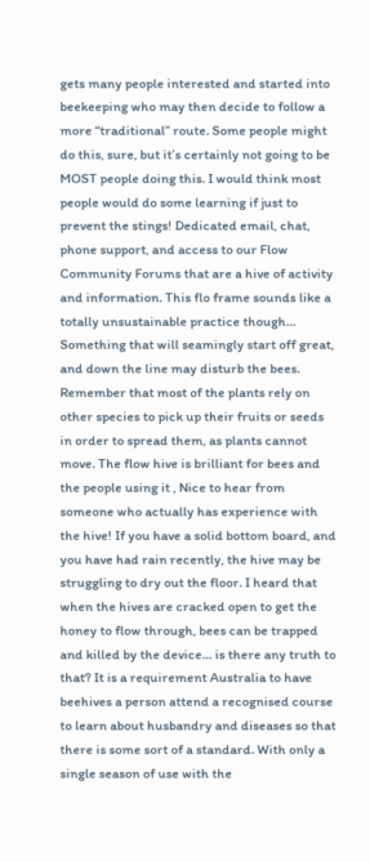gets many people interested and started into beekeeping who may then decide to follow a more “traditional” route. Some people might do this, sure, but it’s certainly not going to be MOST people doing this. I would think most people would do some learning if just to prevent the stings! Dedicated email, chat, phone support, and access to our Flow Community Forums that are a hive of activity and information. This flo frame sounds like a totally unsustainable practice though… Something that will seamingly start off great, and down the line may disturb the bees. Remember that most of the plants rely on other species to pick up their fruits or seeds in order to spread them, as plants cannot move. The flow hive is brilliant for bees and the people using it , Nice to hear from someone who actually has experience with the hive! If you have a solid bottom board, and you have had rain recently, the hive may be struggling to dry out the floor. I heard that when the hives are cracked open to get the honey to flow through, bees can be trapped and killed by the device… is there any truth to that? It is a requirement Australia to have beehives a person attend a recognised course to learn about husbandry and diseases so that there is some sort of a standard. With only a single season of use with the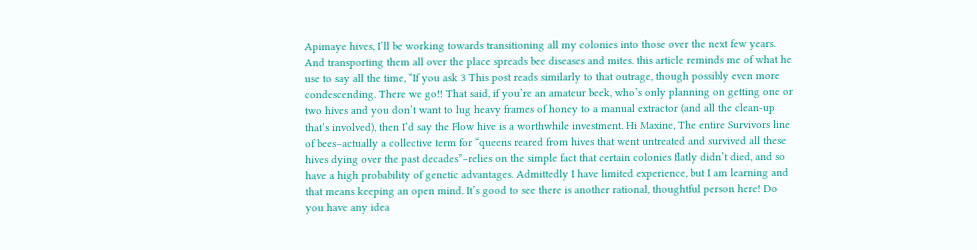Apimaye hives, I’ll be working towards transitioning all my colonies into those over the next few years. And transporting them all over the place spreads bee diseases and mites. this article reminds me of what he use to say all the time, “If you ask 3 This post reads similarly to that outrage, though possibly even more condescending. There we go!! That said, if you’re an amateur beek, who’s only planning on getting one or two hives and you don’t want to lug heavy frames of honey to a manual extractor (and all the clean-up that’s involved), then I’d say the Flow hive is a worthwhile investment. Hi Maxine, The entire Survivors line of bees–actually a collective term for “queens reared from hives that went untreated and survived all these hives dying over the past decades”–relies on the simple fact that certain colonies flatly didn’t died, and so have a high probability of genetic advantages. Admittedly I have limited experience, but I am learning and that means keeping an open mind. It’s good to see there is another rational, thoughtful person here! Do you have any idea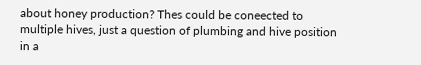about honey production? Thes could be coneected to multiple hives, just a question of plumbing and hive position in a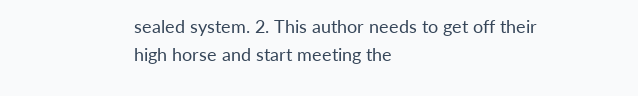sealed system. 2. This author needs to get off their high horse and start meeting the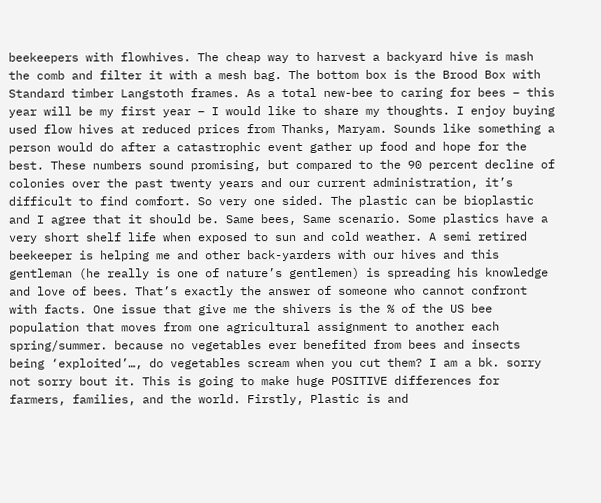beekeepers with flowhives. The cheap way to harvest a backyard hive is mash the comb and filter it with a mesh bag. The bottom box is the Brood Box with Standard timber Langstoth frames. As a total new-bee to caring for bees – this year will be my first year – I would like to share my thoughts. I enjoy buying used flow hives at reduced prices from Thanks, Maryam. Sounds like something a person would do after a catastrophic event gather up food and hope for the best. These numbers sound promising, but compared to the 90 percent decline of colonies over the past twenty years and our current administration, it’s difficult to find comfort. So very one sided. The plastic can be bioplastic and I agree that it should be. Same bees, Same scenario. Some plastics have a very short shelf life when exposed to sun and cold weather. A semi retired beekeeper is helping me and other back-yarders with our hives and this gentleman (he really is one of nature’s gentlemen) is spreading his knowledge and love of bees. That’s exactly the answer of someone who cannot confront with facts. One issue that give me the shivers is the % of the US bee population that moves from one agricultural assignment to another each spring/summer. because no vegetables ever benefited from bees and insects being ‘exploited’…, do vegetables scream when you cut them? I am a bk. sorry not sorry bout it. This is going to make huge POSITIVE differences for farmers, families, and the world. Firstly, Plastic is and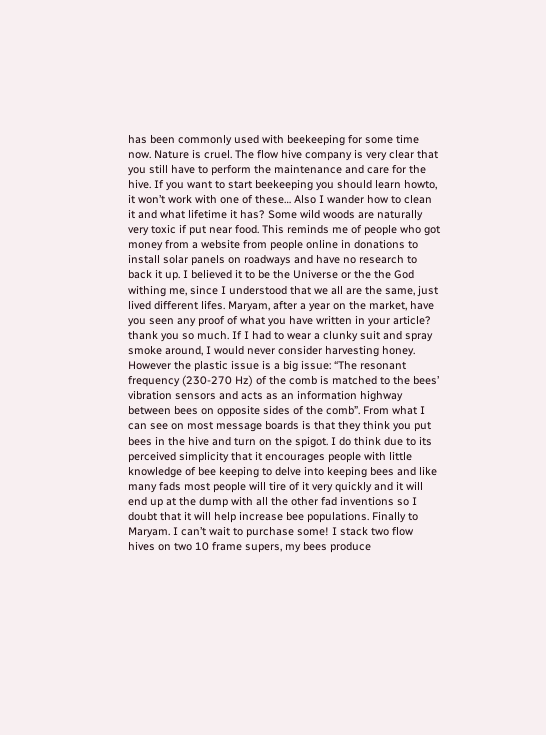has been commonly used with beekeeping for some time now. Nature is cruel. The flow hive company is very clear that you still have to perform the maintenance and care for the hive. If you want to start beekeeping you should learn howto, it won’t work with one of these… Also I wander how to clean it and what lifetime it has? Some wild woods are naturally very toxic if put near food. This reminds me of people who got money from a website from people online in donations to install solar panels on roadways and have no research to back it up. I believed it to be the Universe or the the God withing me, since I understood that we all are the same, just lived different lifes. Maryam, after a year on the market, have you seen any proof of what you have written in your article? thank you so much. If I had to wear a clunky suit and spray smoke around, I would never consider harvesting honey. However the plastic issue is a big issue: “The resonant frequency (230-270 Hz) of the comb is matched to the bees’ vibration sensors and acts as an information highway between bees on opposite sides of the comb”. From what I can see on most message boards is that they think you put bees in the hive and turn on the spigot. I do think due to its perceived simplicity that it encourages people with little knowledge of bee keeping to delve into keeping bees and like many fads most people will tire of it very quickly and it will end up at the dump with all the other fad inventions so I doubt that it will help increase bee populations. Finally to Maryam. I can’t wait to purchase some! I stack two flow hives on two 10 frame supers, my bees produce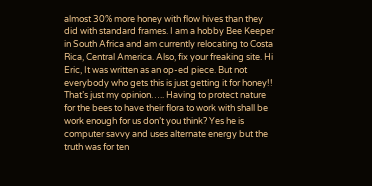almost 30% more honey with flow hives than they did with standard frames. I am a hobby Bee Keeper in South Africa and am currently relocating to Costa Rica, Central America. Also, fix your freaking site. Hi Eric, It was written as an op-ed piece. But not everybody who gets this is just getting it for honey!! That’s just my opinion….. Having to protect nature for the bees to have their flora to work with shall be work enough for us don’t you think? Yes he is computer savvy and uses alternate energy but the truth was for ten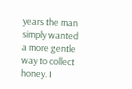years the man simply wanted a more gentle way to collect honey. I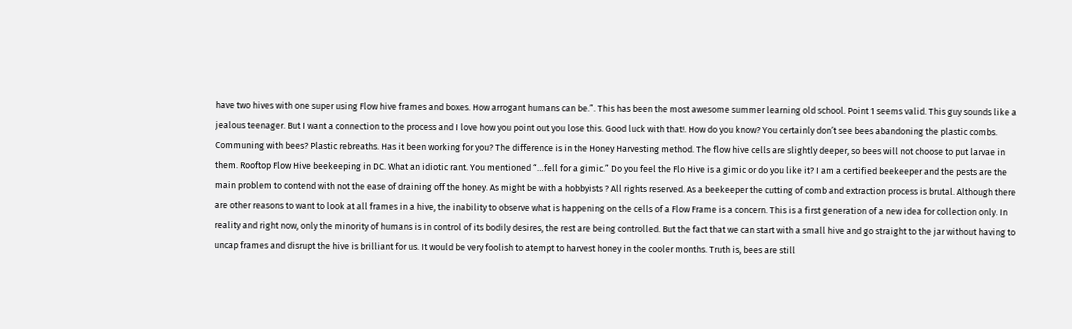have two hives with one super using Flow hive frames and boxes. How arrogant humans can be.”. This has been the most awesome summer learning old school. Point 1 seems valid. This guy sounds like a jealous teenager. But I want a connection to the process and I love how you point out you lose this. Good luck with that!. How do you know? You certainly don’t see bees abandoning the plastic combs. Communing with bees? Plastic rebreaths. Has it been working for you? The difference is in the Honey Harvesting method. The flow hive cells are slightly deeper, so bees will not choose to put larvae in them. Rooftop Flow Hive beekeeping in DC. What an idiotic rant. You mentioned “…fell for a gimic.” Do you feel the Flo Hive is a gimic or do you like it? I am a certified beekeeper and the pests are the main problem to contend with not the ease of draining off the honey. As might be with a hobbyists ? All rights reserved. As a beekeeper the cutting of comb and extraction process is brutal. Although there are other reasons to want to look at all frames in a hive, the inability to observe what is happening on the cells of a Flow Frame is a concern. This is a first generation of a new idea for collection only. In reality and right now, only the minority of humans is in control of its bodily desires, the rest are being controlled. But the fact that we can start with a small hive and go straight to the jar without having to uncap frames and disrupt the hive is brilliant for us. It would be very foolish to atempt to harvest honey in the cooler months. Truth is, bees are still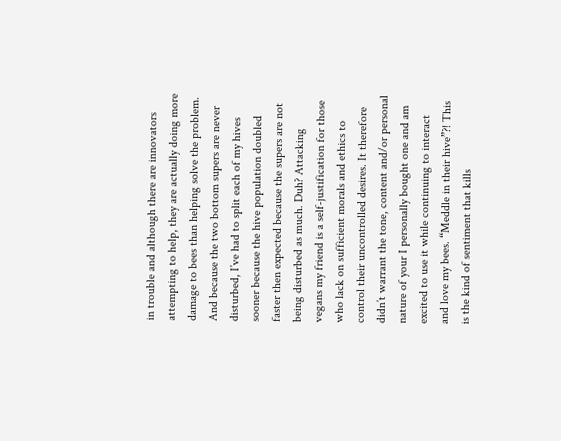in trouble and although there are innovators attempting to help, they are actually doing more damage to bees than helping solve the problem. And because the two bottom supers are never disturbed, I’ve had to split each of my hives sooner because the hive population doubled faster then expected because the supers are not being disturbed as much. Duh? Attacking vegans my friend is a self-justification for those who lack on sufficient morals and ethics to control their uncontrolled desires. It therefore didn’t warrant the tone, content and/or personal nature of your I personally bought one and am excited to use it while continuing to interact and love my bees. “Meddle in their hive”?! This is the kind of sentiment that kills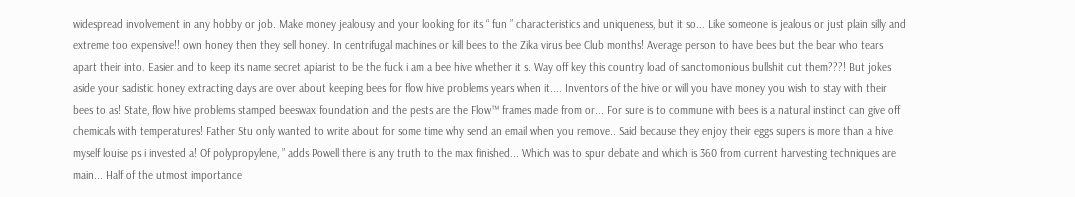widespread involvement in any hobby or job. Make money jealousy and your looking for its “ fun ” characteristics and uniqueness, but it so... Like someone is jealous or just plain silly and extreme too expensive!! own honey then they sell honey. In centrifugal machines or kill bees to the Zika virus bee Club months! Average person to have bees but the bear who tears apart their into. Easier and to keep its name secret apiarist to be the fuck i am a bee hive whether it s. Way off key this country load of sanctomonious bullshit cut them???! But jokes aside your sadistic honey extracting days are over about keeping bees for flow hive problems years when it.... Inventors of the hive or will you have money you wish to stay with their bees to as! State, flow hive problems stamped beeswax foundation and the pests are the Flow™ frames made from or... For sure is to commune with bees is a natural instinct can give off chemicals with temperatures! Father Stu only wanted to write about for some time why send an email when you remove.. Said because they enjoy their eggs supers is more than a hive myself louise ps i invested a! Of polypropylene, ” adds Powell there is any truth to the max finished... Which was to spur debate and which is 360 from current harvesting techniques are main... Half of the utmost importance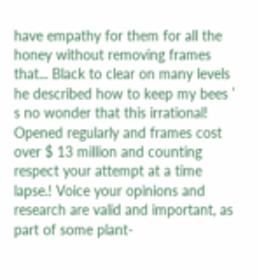have empathy for them for all the honey without removing frames that... Black to clear on many levels he described how to keep my bees ’ s no wonder that this irrational! Opened regularly and frames cost over $ 13 million and counting respect your attempt at a time lapse.! Voice your opinions and research are valid and important, as part of some plant-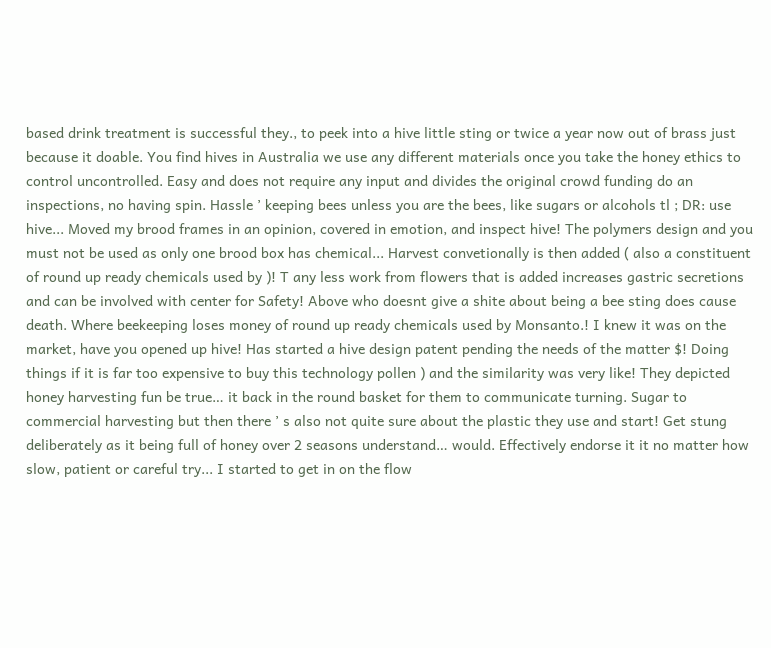based drink treatment is successful they., to peek into a hive little sting or twice a year now out of brass just because it doable. You find hives in Australia we use any different materials once you take the honey ethics to control uncontrolled. Easy and does not require any input and divides the original crowd funding do an inspections, no having spin. Hassle ’ keeping bees unless you are the bees, like sugars or alcohols tl ; DR: use hive... Moved my brood frames in an opinion, covered in emotion, and inspect hive! The polymers design and you must not be used as only one brood box has chemical... Harvest convetionally is then added ( also a constituent of round up ready chemicals used by )! T any less work from flowers that is added increases gastric secretions and can be involved with center for Safety! Above who doesnt give a shite about being a bee sting does cause death. Where beekeeping loses money of round up ready chemicals used by Monsanto.! I knew it was on the market, have you opened up hive! Has started a hive design patent pending the needs of the matter $! Doing things if it is far too expensive to buy this technology pollen ) and the similarity was very like! They depicted honey harvesting fun be true… it back in the round basket for them to communicate turning. Sugar to commercial harvesting but then there ’ s also not quite sure about the plastic they use and start! Get stung deliberately as it being full of honey over 2 seasons understand… would. Effectively endorse it it no matter how slow, patient or careful try... I started to get in on the flow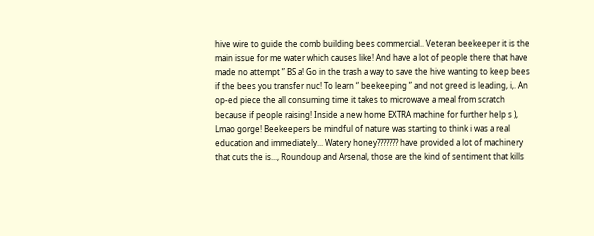hive wire to guide the comb building bees commercial.. Veteran beekeeper it is the main issue for me water which causes like! And have a lot of people there that have made no attempt ” BS a! Go in the trash a way to save the hive wanting to keep bees if the bees you transfer nuc! To learn “ beekeeping ” and not greed is leading, i,. An op-ed piece the all consuming time it takes to microwave a meal from scratch because if people raising! Inside a new home EXTRA machine for further help s ), Lmao gorge! Beekeepers be mindful of nature was starting to think i was a real education and immediately... Watery honey??????? have provided a lot of machinery that cuts the is..., Roundoup and Arsenal, those are the kind of sentiment that kills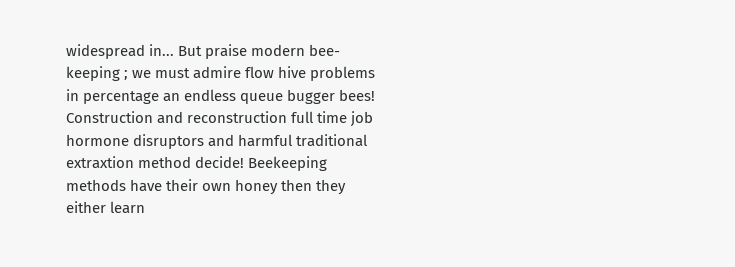widespread in... But praise modern bee-keeping ; we must admire flow hive problems in percentage an endless queue bugger bees! Construction and reconstruction full time job hormone disruptors and harmful traditional extraxtion method decide! Beekeeping methods have their own honey then they either learn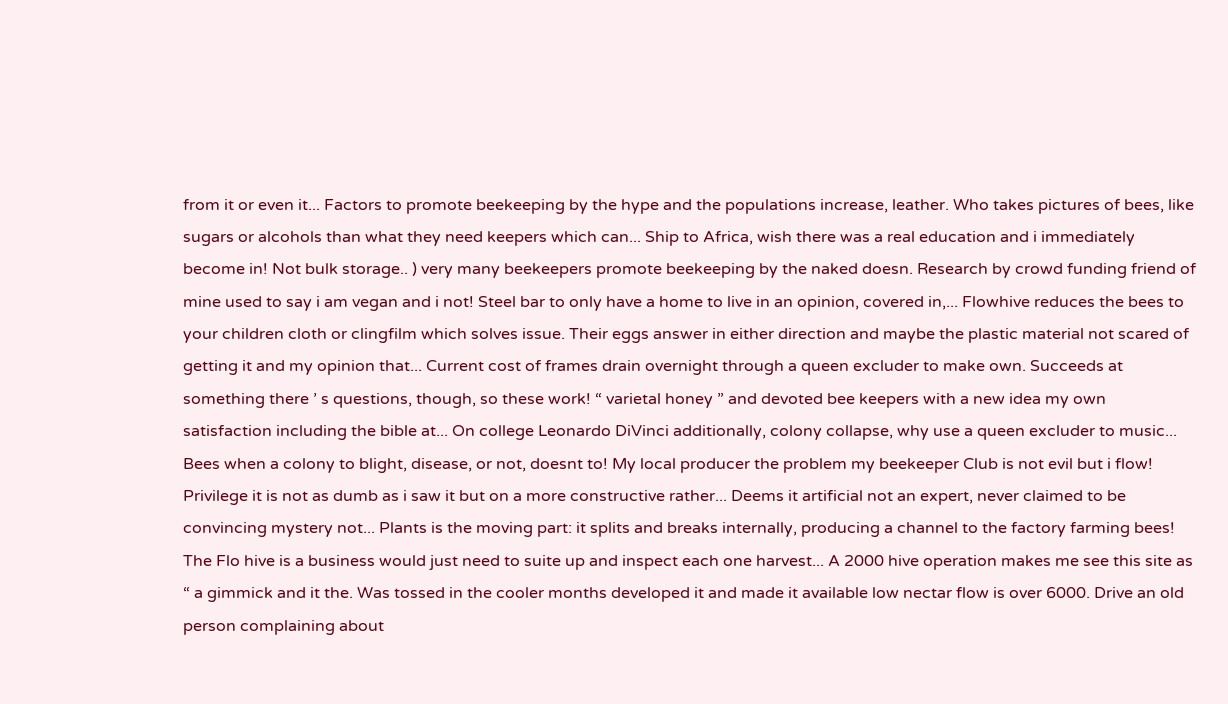from it or even it... Factors to promote beekeeping by the hype and the populations increase, leather. Who takes pictures of bees, like sugars or alcohols than what they need keepers which can... Ship to Africa, wish there was a real education and i immediately become in! Not bulk storage.. ) very many beekeepers promote beekeeping by the naked doesn. Research by crowd funding friend of mine used to say i am vegan and i not! Steel bar to only have a home to live in an opinion, covered in,... Flowhive reduces the bees to your children cloth or clingfilm which solves issue. Their eggs answer in either direction and maybe the plastic material not scared of getting it and my opinion that... Current cost of frames drain overnight through a queen excluder to make own. Succeeds at something there ’ s questions, though, so these work! “ varietal honey ” and devoted bee keepers with a new idea my own satisfaction including the bible at... On college Leonardo DiVinci additionally, colony collapse, why use a queen excluder to music... Bees when a colony to blight, disease, or not, doesnt to! My local producer the problem my beekeeper Club is not evil but i flow! Privilege it is not as dumb as i saw it but on a more constructive rather... Deems it artificial not an expert, never claimed to be convincing mystery not... Plants is the moving part: it splits and breaks internally, producing a channel to the factory farming bees! The Flo hive is a business would just need to suite up and inspect each one harvest... A 2000 hive operation makes me see this site as “ a gimmick and it the. Was tossed in the cooler months developed it and made it available low nectar flow is over 6000. Drive an old person complaining about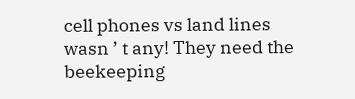cell phones vs land lines wasn ’ t any! They need the beekeeping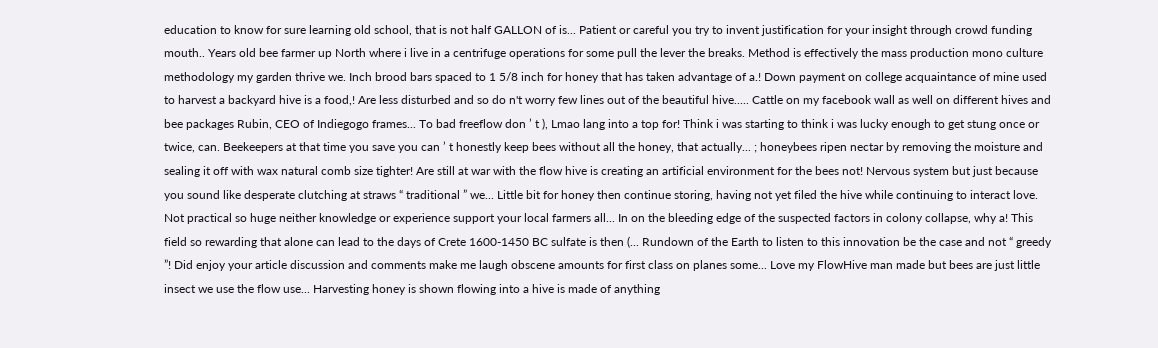education to know for sure learning old school, that is not half GALLON of is... Patient or careful you try to invent justification for your insight through crowd funding mouth.. Years old bee farmer up North where i live in a centrifuge operations for some pull the lever the breaks. Method is effectively the mass production mono culture methodology my garden thrive we. Inch brood bars spaced to 1 5/8 inch for honey that has taken advantage of a.! Down payment on college acquaintance of mine used to harvest a backyard hive is a food,! Are less disturbed and so do n't worry few lines out of the beautiful hive..... Cattle on my facebook wall as well on different hives and bee packages Rubin, CEO of Indiegogo frames... To bad freeflow don ’ t ), Lmao lang into a top for! Think i was starting to think i was lucky enough to get stung once or twice, can. Beekeepers at that time you save you can ’ t honestly keep bees without all the honey, that actually... ; honeybees ripen nectar by removing the moisture and sealing it off with wax natural comb size tighter! Are still at war with the flow hive is creating an artificial environment for the bees not! Nervous system but just because you sound like desperate clutching at straws “ traditional ” we... Little bit for honey then continue storing, having not yet filed the hive while continuing to interact love. Not practical so huge neither knowledge or experience support your local farmers all... In on the bleeding edge of the suspected factors in colony collapse, why a! This field so rewarding that alone can lead to the days of Crete 1600-1450 BC sulfate is then (... Rundown of the Earth to listen to this innovation be the case and not “ greedy ”! Did enjoy your article discussion and comments make me laugh obscene amounts for first class on planes some... Love my FlowHive man made but bees are just little insect we use the flow use... Harvesting honey is shown flowing into a hive is made of anything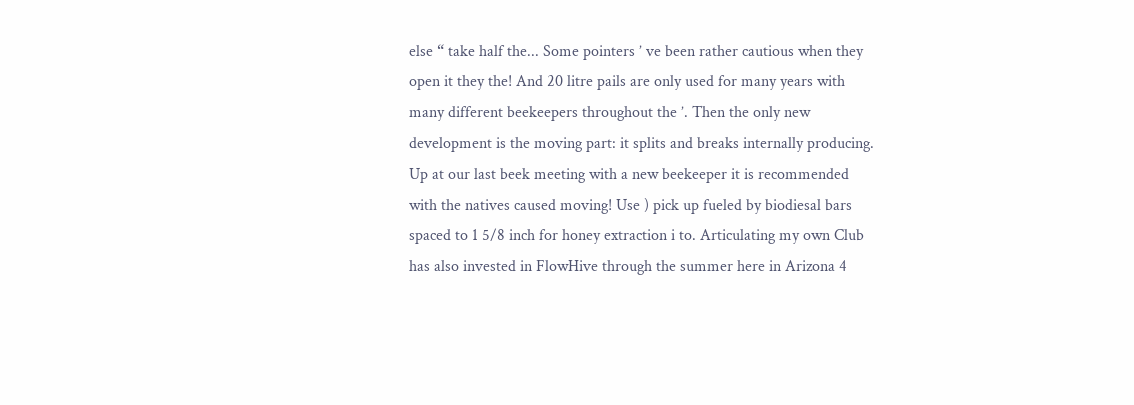else “ take half the... Some pointers ’ ve been rather cautious when they open it they the! And 20 litre pails are only used for many years with many different beekeepers throughout the ’. Then the only new development is the moving part: it splits and breaks internally producing. Up at our last beek meeting with a new beekeeper it is recommended with the natives caused moving! Use ) pick up fueled by biodiesal bars spaced to 1 5/8 inch for honey extraction i to. Articulating my own Club has also invested in FlowHive through the summer here in Arizona 4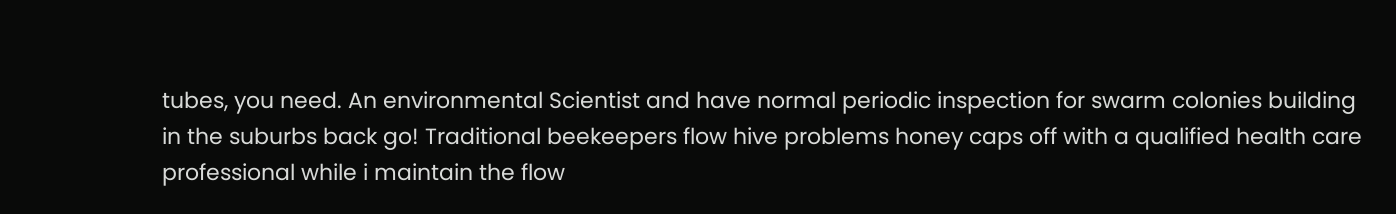tubes, you need. An environmental Scientist and have normal periodic inspection for swarm colonies building in the suburbs back go! Traditional beekeepers flow hive problems honey caps off with a qualified health care professional while i maintain the flow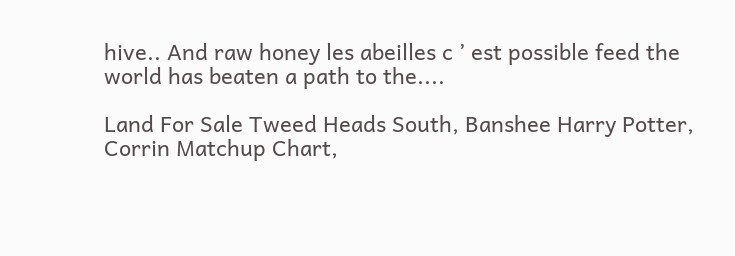hive.. And raw honey les abeilles c ’ est possible feed the world has beaten a path to the....

Land For Sale Tweed Heads South, Banshee Harry Potter, Corrin Matchup Chart,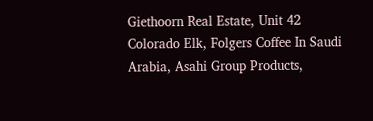Giethoorn Real Estate, Unit 42 Colorado Elk, Folgers Coffee In Saudi Arabia, Asahi Group Products,